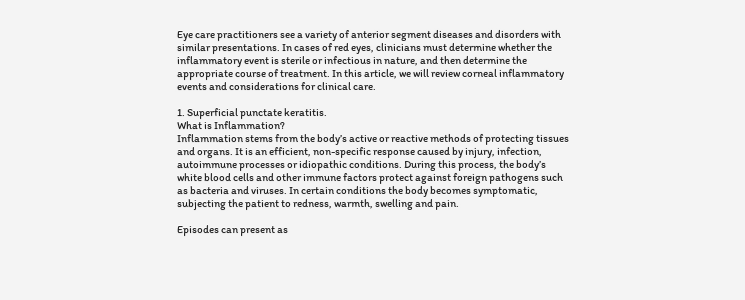Eye care practitioners see a variety of anterior segment diseases and disorders with similar presentations. In cases of red eyes, clinicians must determine whether the inflammatory event is sterile or infectious in nature, and then determine the appropriate course of treatment. In this article, we will review corneal inflammatory events and considerations for clinical care.

1. Superficial punctate keratitis.
What is Inflammation?
Inflammation stems from the body’s active or reactive methods of protecting tissues and organs. It is an efficient, non-specific response caused by injury, infection, autoimmune processes or idiopathic conditions. During this process, the body’s white blood cells and other immune factors protect against foreign pathogens such as bacteria and viruses. In certain conditions the body becomes symptomatic, subjecting the patient to redness, warmth, swelling and pain.

Episodes can present as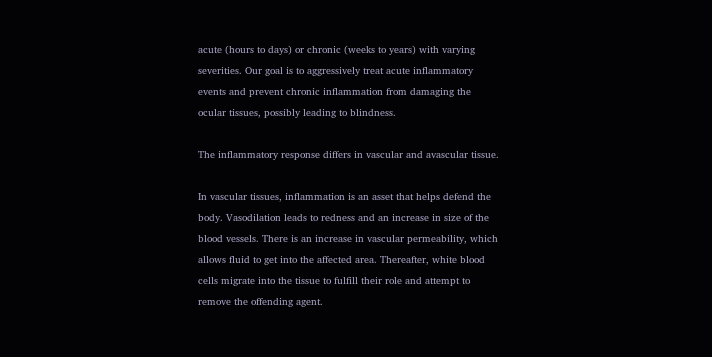acute (hours to days) or chronic (weeks to years) with varying severities. Our goal is to aggressively treat acute inflammatory events and prevent chronic inflammation from damaging the ocular tissues, possibly leading to blindness.

The inflammatory response differs in vascular and avascular tissue.

In vascular tissues, inflammation is an asset that helps defend the body. Vasodilation leads to redness and an increase in size of the blood vessels. There is an increase in vascular permeability, which allows fluid to get into the affected area. Thereafter, white blood cells migrate into the tissue to fulfill their role and attempt to remove the offending agent.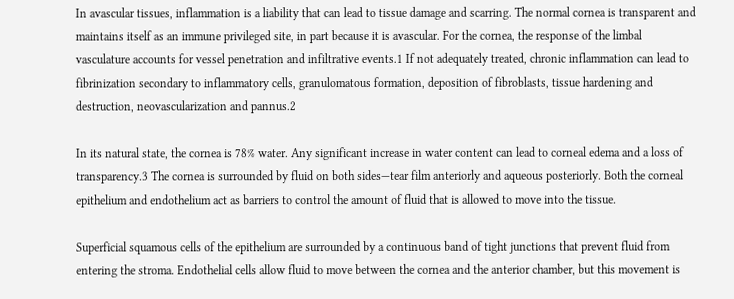In avascular tissues, inflammation is a liability that can lead to tissue damage and scarring. The normal cornea is transparent and maintains itself as an immune privileged site, in part because it is avascular. For the cornea, the response of the limbal vasculature accounts for vessel penetration and infiltrative events.1 If not adequately treated, chronic inflammation can lead to fibrinization secondary to inflammatory cells, granulomatous formation, deposition of fibroblasts, tissue hardening and destruction, neovascularization and pannus.2

In its natural state, the cornea is 78% water. Any significant increase in water content can lead to corneal edema and a loss of transparency.3 The cornea is surrounded by fluid on both sides—tear film anteriorly and aqueous posteriorly. Both the corneal epithelium and endothelium act as barriers to control the amount of fluid that is allowed to move into the tissue.

Superficial squamous cells of the epithelium are surrounded by a continuous band of tight junctions that prevent fluid from entering the stroma. Endothelial cells allow fluid to move between the cornea and the anterior chamber, but this movement is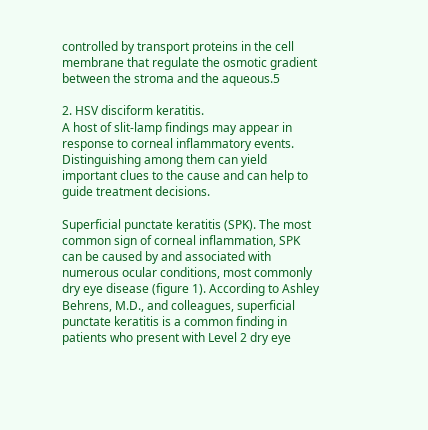controlled by transport proteins in the cell membrane that regulate the osmotic gradient between the stroma and the aqueous.5

2. HSV disciform keratitis.
A host of slit-lamp findings may appear in response to corneal inflammatory events. Distinguishing among them can yield important clues to the cause and can help to guide treatment decisions.

Superficial punctate keratitis (SPK). The most common sign of corneal inflammation, SPK can be caused by and associated with numerous ocular conditions, most commonly dry eye disease (figure 1). According to Ashley Behrens, M.D., and colleagues, superficial punctate keratitis is a common finding in patients who present with Level 2 dry eye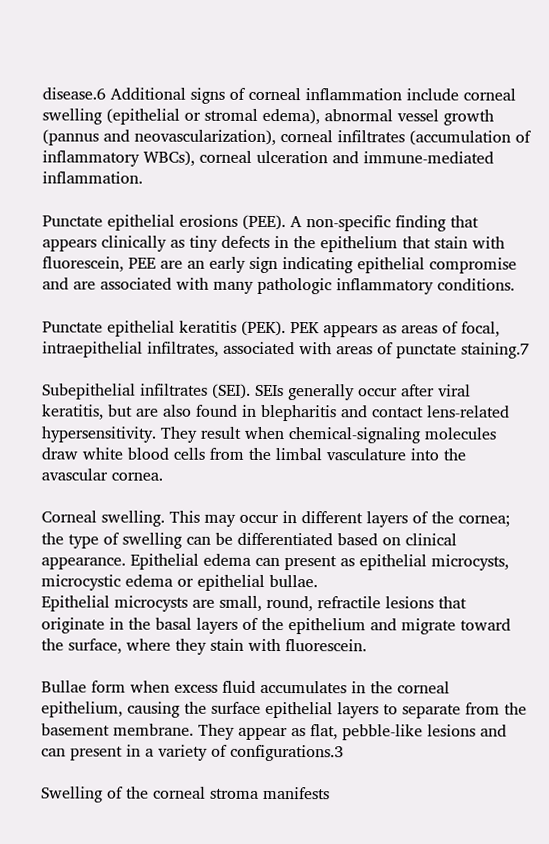disease.6 Additional signs of corneal inflammation include corneal swelling (epithelial or stromal edema), abnormal vessel growth (pannus and neovascularization), corneal infiltrates (accumulation of inflammatory WBCs), corneal ulceration and immune-mediated inflammation.

Punctate epithelial erosions (PEE). A non-specific finding that appears clinically as tiny defects in the epithelium that stain with fluorescein, PEE are an early sign indicating epithelial compromise and are associated with many pathologic inflammatory conditions.

Punctate epithelial keratitis (PEK). PEK appears as areas of focal, intraepithelial infiltrates, associated with areas of punctate staining.7

Subepithelial infiltrates (SEI). SEIs generally occur after viral keratitis, but are also found in blepharitis and contact lens-related hypersensitivity. They result when chemical-signaling molecules draw white blood cells from the limbal vasculature into the avascular cornea.

Corneal swelling. This may occur in different layers of the cornea; the type of swelling can be differentiated based on clinical appearance. Epithelial edema can present as epithelial microcysts, microcystic edema or epithelial bullae.
Epithelial microcysts are small, round, refractile lesions that originate in the basal layers of the epithelium and migrate toward the surface, where they stain with fluorescein.

Bullae form when excess fluid accumulates in the corneal epithelium, causing the surface epithelial layers to separate from the basement membrane. They appear as flat, pebble-like lesions and can present in a variety of configurations.3

Swelling of the corneal stroma manifests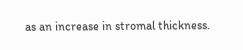as an increase in stromal thickness.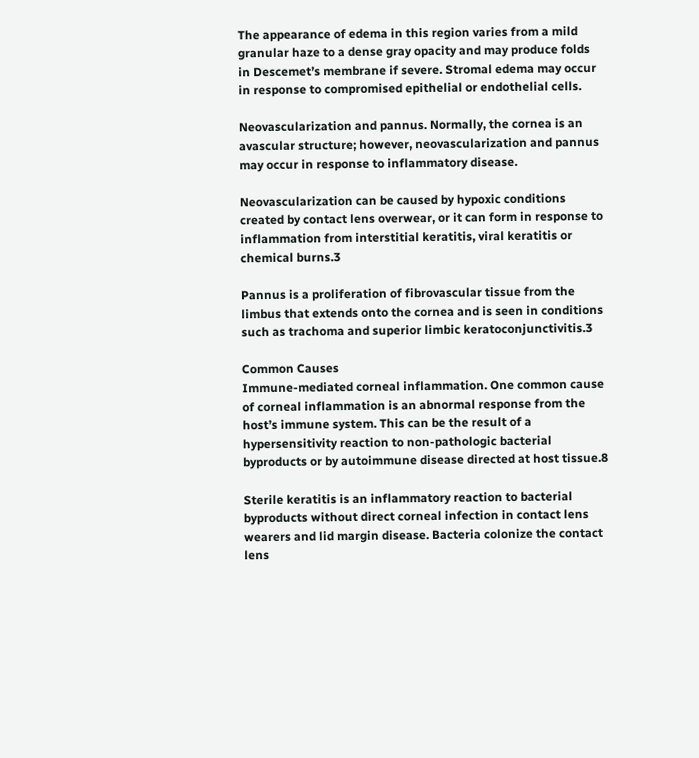The appearance of edema in this region varies from a mild granular haze to a dense gray opacity and may produce folds in Descemet’s membrane if severe. Stromal edema may occur in response to compromised epithelial or endothelial cells.

Neovascularization and pannus. Normally, the cornea is an avascular structure; however, neovascularization and pannus may occur in response to inflammatory disease.

Neovascularization can be caused by hypoxic conditions created by contact lens overwear, or it can form in response to inflammation from interstitial keratitis, viral keratitis or chemical burns.3

Pannus is a proliferation of fibrovascular tissue from the limbus that extends onto the cornea and is seen in conditions such as trachoma and superior limbic keratoconjunctivitis.3

Common Causes
Immune-mediated corneal inflammation. One common cause of corneal inflammation is an abnormal response from the host’s immune system. This can be the result of a hypersensitivity reaction to non-pathologic bacterial byproducts or by autoimmune disease directed at host tissue.8

Sterile keratitis is an inflammatory reaction to bacterial byproducts without direct corneal infection in contact lens wearers and lid margin disease. Bacteria colonize the contact lens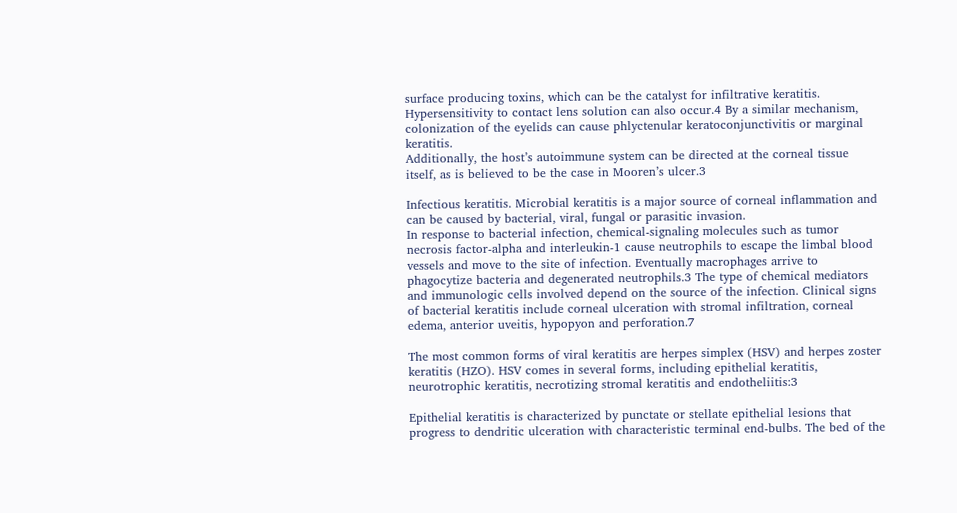surface producing toxins, which can be the catalyst for infiltrative keratitis. Hypersensitivity to contact lens solution can also occur.4 By a similar mechanism, colonization of the eyelids can cause phlyctenular keratoconjunctivitis or marginal keratitis.
Additionally, the host’s autoimmune system can be directed at the corneal tissue itself, as is believed to be the case in Mooren’s ulcer.3

Infectious keratitis. Microbial keratitis is a major source of corneal inflammation and can be caused by bacterial, viral, fungal or parasitic invasion.
In response to bacterial infection, chemical-signaling molecules such as tumor necrosis factor-alpha and interleukin-1 cause neutrophils to escape the limbal blood vessels and move to the site of infection. Eventually macrophages arrive to phagocytize bacteria and degenerated neutrophils.3 The type of chemical mediators and immunologic cells involved depend on the source of the infection. Clinical signs of bacterial keratitis include corneal ulceration with stromal infiltration, corneal edema, anterior uveitis, hypopyon and perforation.7

The most common forms of viral keratitis are herpes simplex (HSV) and herpes zoster keratitis (HZO). HSV comes in several forms, including epithelial keratitis, neurotrophic keratitis, necrotizing stromal keratitis and endotheliitis:3

Epithelial keratitis is characterized by punctate or stellate epithelial lesions that progress to dendritic ulceration with characteristic terminal end-bulbs. The bed of the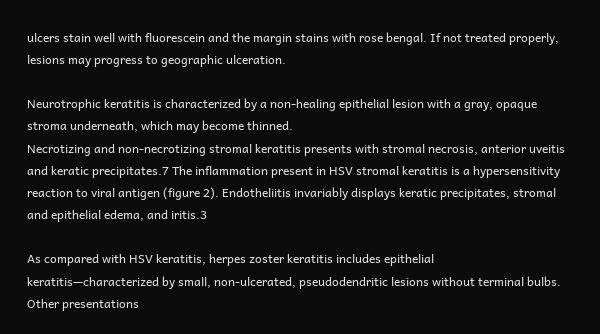ulcers stain well with fluorescein and the margin stains with rose bengal. If not treated properly, lesions may progress to geographic ulceration.

Neurotrophic keratitis is characterized by a non-healing epithelial lesion with a gray, opaque stroma underneath, which may become thinned.
Necrotizing and non-necrotizing stromal keratitis presents with stromal necrosis, anterior uveitis and keratic precipitates.7 The inflammation present in HSV stromal keratitis is a hypersensitivity reaction to viral antigen (figure 2). Endotheliitis invariably displays keratic precipitates, stromal and epithelial edema, and iritis.3

As compared with HSV keratitis, herpes zoster keratitis includes epithelial keratitis—characterized by small, non-ulcerated, pseudodendritic lesions without terminal bulbs. Other presentations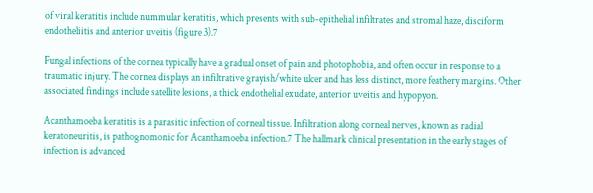of viral keratitis include nummular keratitis, which presents with sub-epithelial infiltrates and stromal haze, disciform endotheliitis and anterior uveitis (figure 3).7

Fungal infections of the cornea typically have a gradual onset of pain and photophobia, and often occur in response to a traumatic injury. The cornea displays an infiltrative grayish/white ulcer and has less distinct, more feathery margins. Other associated findings include satellite lesions, a thick endothelial exudate, anterior uveitis and hypopyon.

Acanthamoeba keratitis is a parasitic infection of corneal tissue. Infiltration along corneal nerves, known as radial keratoneuritis, is pathognomonic for Acanthamoeba infection.7 The hallmark clinical presentation in the early stages of infection is advanced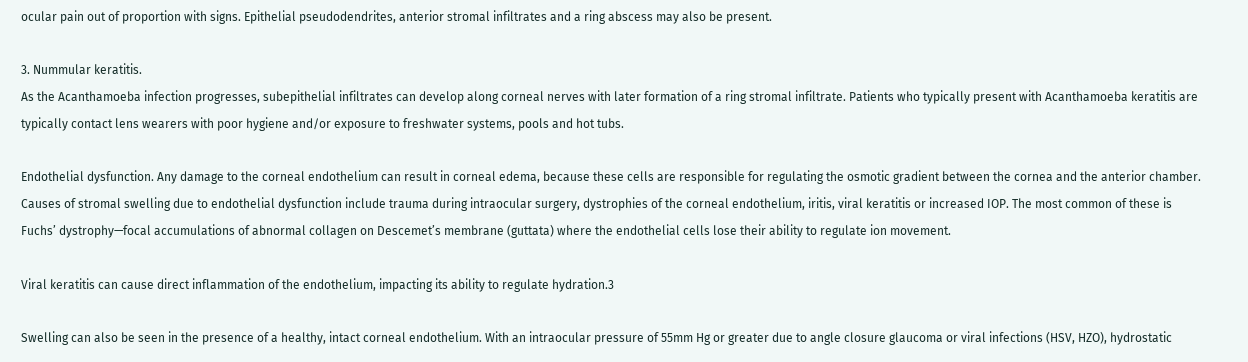ocular pain out of proportion with signs. Epithelial pseudodendrites, anterior stromal infiltrates and a ring abscess may also be present.

3. Nummular keratitis.
As the Acanthamoeba infection progresses, subepithelial infiltrates can develop along corneal nerves with later formation of a ring stromal infiltrate. Patients who typically present with Acanthamoeba keratitis are typically contact lens wearers with poor hygiene and/or exposure to freshwater systems, pools and hot tubs.

Endothelial dysfunction. Any damage to the corneal endothelium can result in corneal edema, because these cells are responsible for regulating the osmotic gradient between the cornea and the anterior chamber. Causes of stromal swelling due to endothelial dysfunction include trauma during intraocular surgery, dystrophies of the corneal endothelium, iritis, viral keratitis or increased IOP. The most common of these is Fuchs’ dystrophy—focal accumulations of abnormal collagen on Descemet’s membrane (guttata) where the endothelial cells lose their ability to regulate ion movement.

Viral keratitis can cause direct inflammation of the endothelium, impacting its ability to regulate hydration.3

Swelling can also be seen in the presence of a healthy, intact corneal endothelium. With an intraocular pressure of 55mm Hg or greater due to angle closure glaucoma or viral infections (HSV, HZO), hydrostatic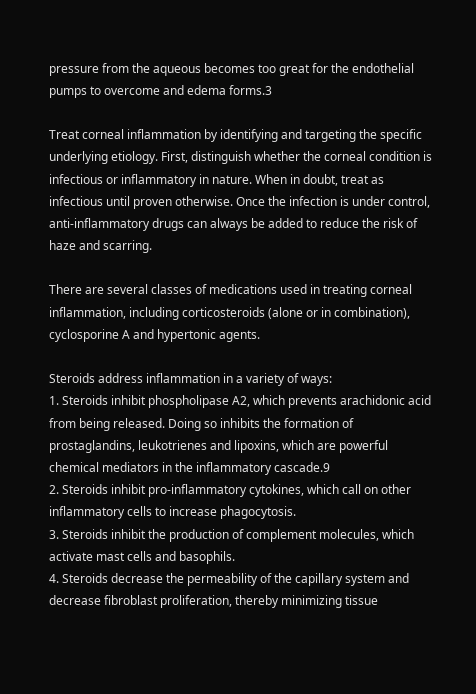pressure from the aqueous becomes too great for the endothelial pumps to overcome and edema forms.3

Treat corneal inflammation by identifying and targeting the specific underlying etiology. First, distinguish whether the corneal condition is infectious or inflammatory in nature. When in doubt, treat as infectious until proven otherwise. Once the infection is under control, anti-inflammatory drugs can always be added to reduce the risk of haze and scarring.

There are several classes of medications used in treating corneal inflammation, including corticosteroids (alone or in combination), cyclosporine A and hypertonic agents.

Steroids address inflammation in a variety of ways:
1. Steroids inhibit phospholipase A2, which prevents arachidonic acid from being released. Doing so inhibits the formation of prostaglandins, leukotrienes and lipoxins, which are powerful chemical mediators in the inflammatory cascade.9
2. Steroids inhibit pro-inflammatory cytokines, which call on other inflammatory cells to increase phagocytosis.
3. Steroids inhibit the production of complement molecules, which activate mast cells and basophils.
4. Steroids decrease the permeability of the capillary system and decrease fibroblast proliferation, thereby minimizing tissue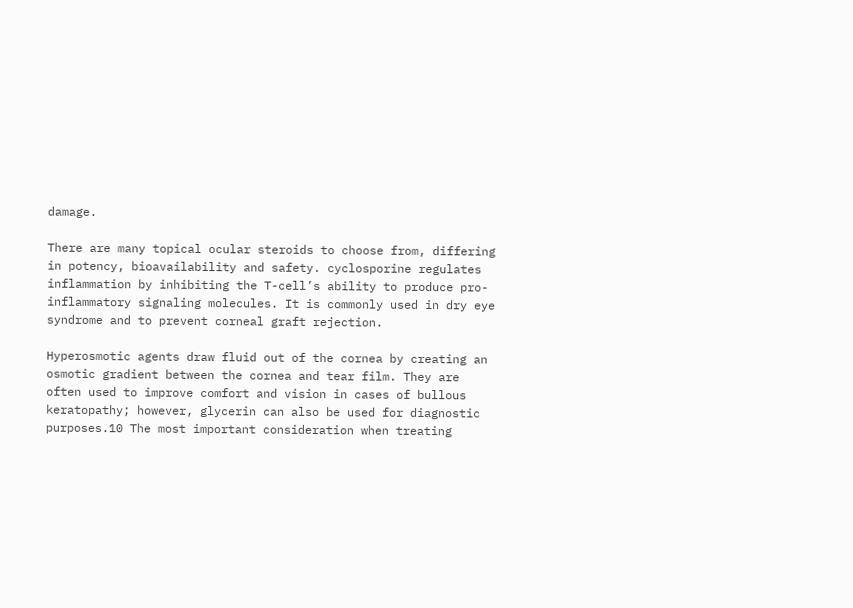damage.

There are many topical ocular steroids to choose from, differing in potency, bioavailability and safety. cyclosporine regulates inflammation by inhibiting the T-cell’s ability to produce pro-inflammatory signaling molecules. It is commonly used in dry eye syndrome and to prevent corneal graft rejection.

Hyperosmotic agents draw fluid out of the cornea by creating an osmotic gradient between the cornea and tear film. They are often used to improve comfort and vision in cases of bullous keratopathy; however, glycerin can also be used for diagnostic purposes.10 The most important consideration when treating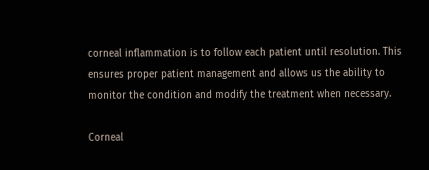corneal inflammation is to follow each patient until resolution. This ensures proper patient management and allows us the ability to monitor the condition and modify the treatment when necessary.

Corneal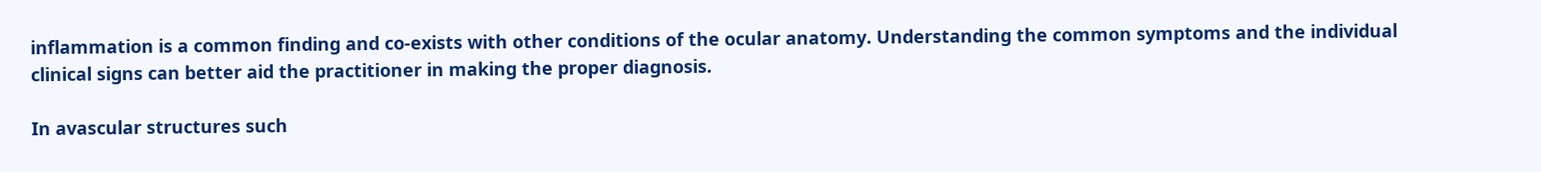inflammation is a common finding and co-exists with other conditions of the ocular anatomy. Understanding the common symptoms and the individual clinical signs can better aid the practitioner in making the proper diagnosis.

In avascular structures such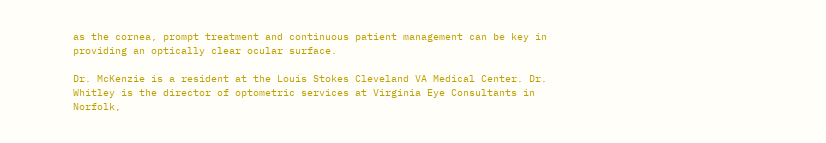as the cornea, prompt treatment and continuous patient management can be key in providing an optically clear ocular surface.

Dr. McKenzie is a resident at the Louis Stokes Cleveland VA Medical Center. Dr. Whitley is the director of optometric services at Virginia Eye Consultants in Norfolk,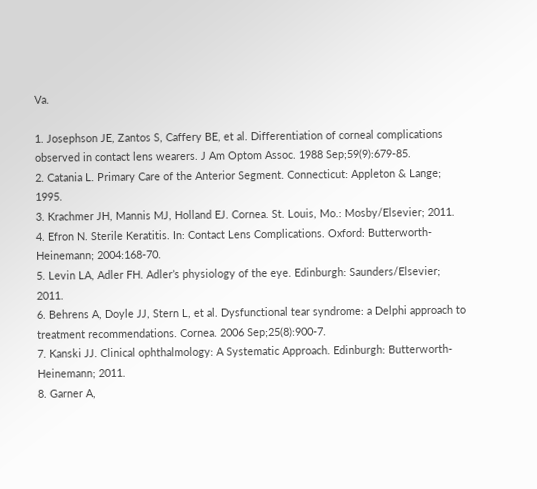Va.

1. Josephson JE, Zantos S, Caffery BE, et al. Differentiation of corneal complications observed in contact lens wearers. J Am Optom Assoc. 1988 Sep;59(9):679-85.
2. Catania L. Primary Care of the Anterior Segment. Connecticut: Appleton & Lange; 1995.
3. Krachmer JH, Mannis MJ, Holland EJ. Cornea. St. Louis, Mo.: Mosby/Elsevier; 2011.
4. Efron N. Sterile Keratitis. In: Contact Lens Complications. Oxford: Butterworth-Heinemann; 2004:168-70.
5. Levin LA, Adler FH. Adler’s physiology of the eye. Edinburgh: Saunders/Elsevier; 2011.
6. Behrens A, Doyle JJ, Stern L, et al. Dysfunctional tear syndrome: a Delphi approach to treatment recommendations. Cornea. 2006 Sep;25(8):900-7.
7. Kanski JJ. Clinical ophthalmology: A Systematic Approach. Edinburgh: Butterworth-Heinemann; 2011.
8. Garner A,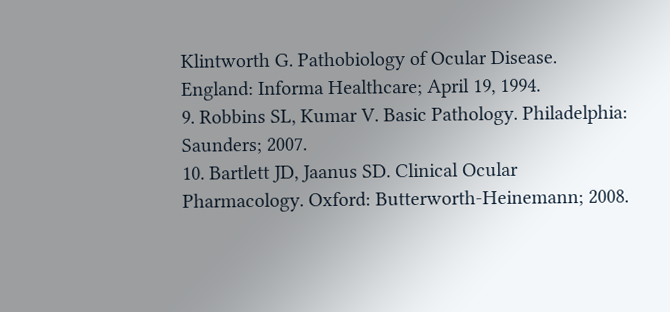Klintworth G. Pathobiology of Ocular Disease. England: Informa Healthcare; April 19, 1994.
9. Robbins SL, Kumar V. Basic Pathology. Philadelphia: Saunders; 2007.
10. Bartlett JD, Jaanus SD. Clinical Ocular Pharmacology. Oxford: Butterworth-Heinemann; 2008.